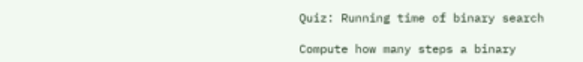Quiz: Running time of binary search

Compute how many steps a binary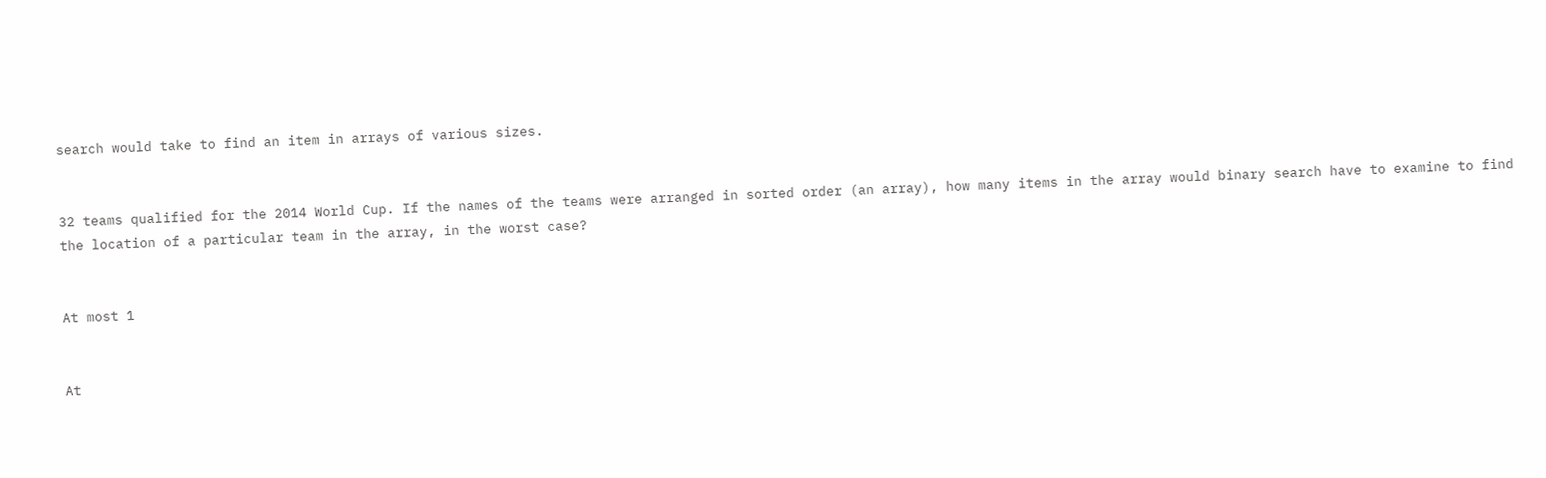search would take to find an item in arrays of various sizes.


32 teams qualified for the 2014 World Cup. If the names of the teams were arranged in sorted order (an array), how many items in the array would binary search have to examine to find the location of a particular team in the array, in the worst case?


At most 1


At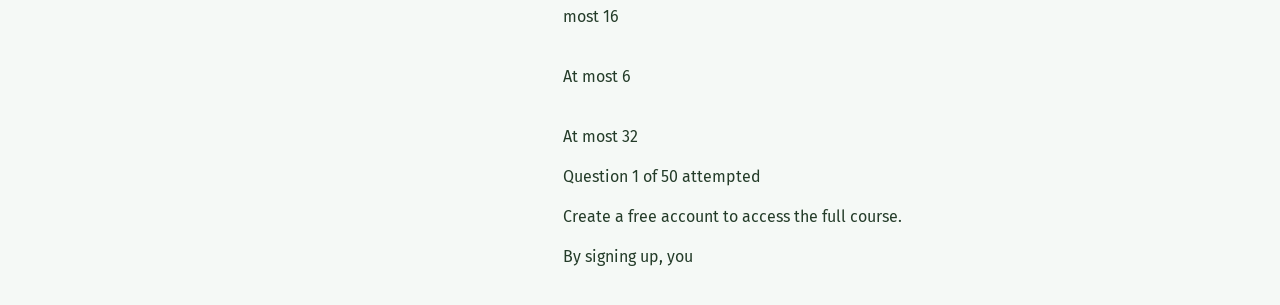most 16


At most 6


At most 32

Question 1 of 50 attempted

Create a free account to access the full course.

By signing up, you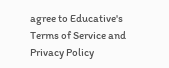agree to Educative's Terms of Service and Privacy Policy